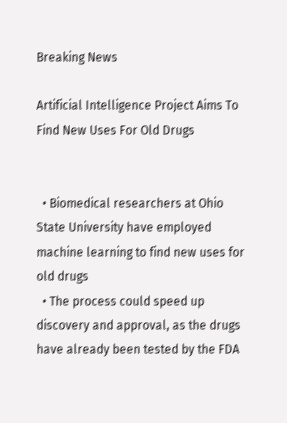Breaking News

Artificial Intelligence Project Aims To Find New Uses For Old Drugs


  • Biomedical researchers at Ohio State University have employed machine learning to find new uses for old drugs
  • The process could speed up discovery and approval, as the drugs have already been tested by the FDA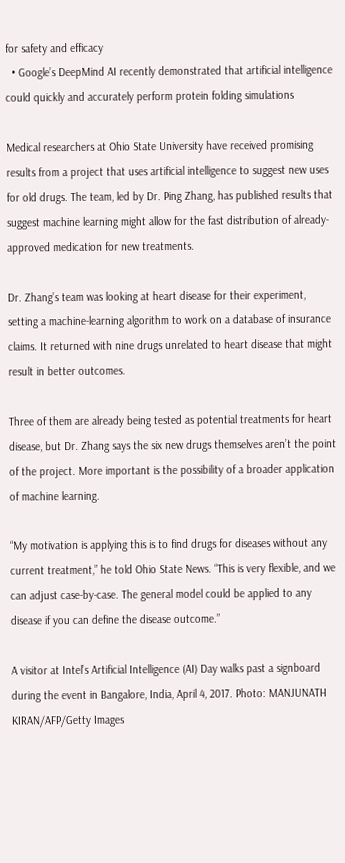for safety and efficacy
  • Google’s DeepMind AI recently demonstrated that artificial intelligence could quickly and accurately perform protein folding simulations

Medical researchers at Ohio State University have received promising results from a project that uses artificial intelligence to suggest new uses for old drugs. The team, led by Dr. Ping Zhang, has published results that suggest machine learning might allow for the fast distribution of already-approved medication for new treatments.

Dr. Zhang’s team was looking at heart disease for their experiment, setting a machine-learning algorithm to work on a database of insurance claims. It returned with nine drugs unrelated to heart disease that might result in better outcomes.

Three of them are already being tested as potential treatments for heart disease, but Dr. Zhang says the six new drugs themselves aren’t the point of the project. More important is the possibility of a broader application of machine learning.

“My motivation is applying this is to find drugs for diseases without any current treatment,” he told Ohio State News. “This is very flexible, and we can adjust case-by-case. The general model could be applied to any disease if you can define the disease outcome.”

A visitor at Intel’s Artificial Intelligence (AI) Day walks past a signboard during the event in Bangalore, India, April 4, 2017. Photo: MANJUNATH KIRAN/AFP/Getty Images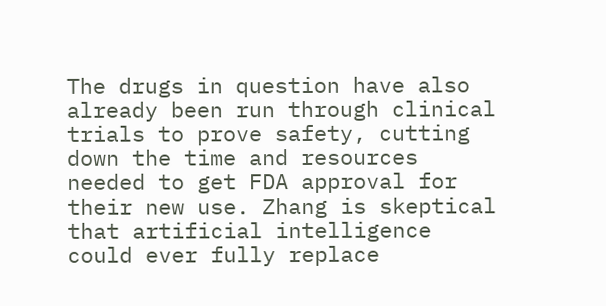The drugs in question have also already been run through clinical trials to prove safety, cutting down the time and resources needed to get FDA approval for their new use. Zhang is skeptical that artificial intelligence could ever fully replace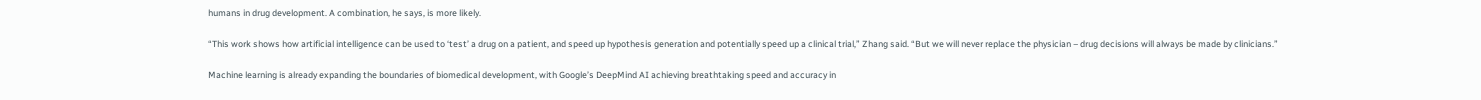humans in drug development. A combination, he says, is more likely.

“This work shows how artificial intelligence can be used to ‘test’ a drug on a patient, and speed up hypothesis generation and potentially speed up a clinical trial,” Zhang said. “But we will never replace the physician – drug decisions will always be made by clinicians.”

Machine learning is already expanding the boundaries of biomedical development, with Google’s DeepMind AI achieving breathtaking speed and accuracy in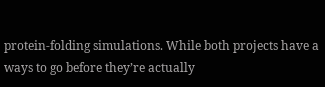protein-folding simulations. While both projects have a ways to go before they’re actually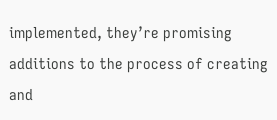implemented, they’re promising additions to the process of creating and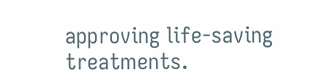approving life-saving treatments.